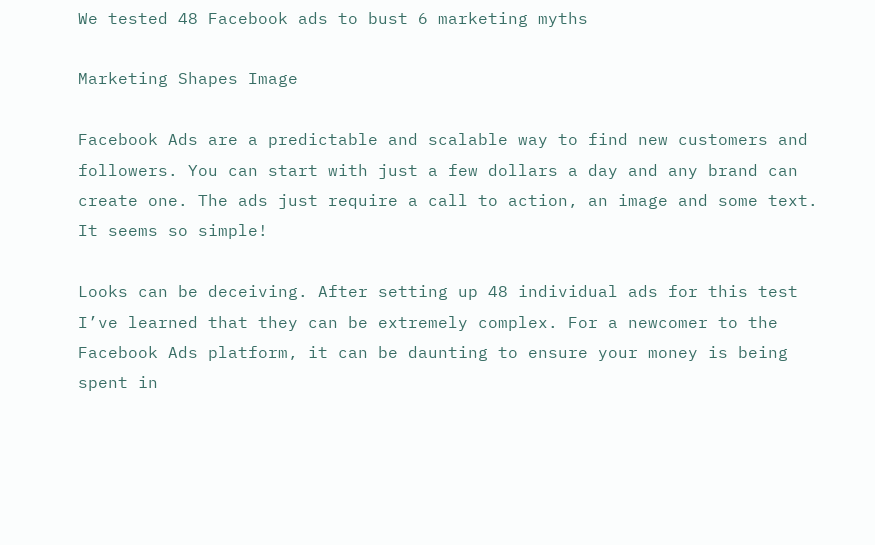We tested 48 Facebook ads to bust 6 marketing myths

Marketing Shapes Image

Facebook Ads are a predictable and scalable way to find new customers and followers. You can start with just a few dollars a day and any brand can create one. The ads just require a call to action, an image and some text. It seems so simple!

Looks can be deceiving. After setting up 48 individual ads for this test I’ve learned that they can be extremely complex. For a newcomer to the Facebook Ads platform, it can be daunting to ensure your money is being spent in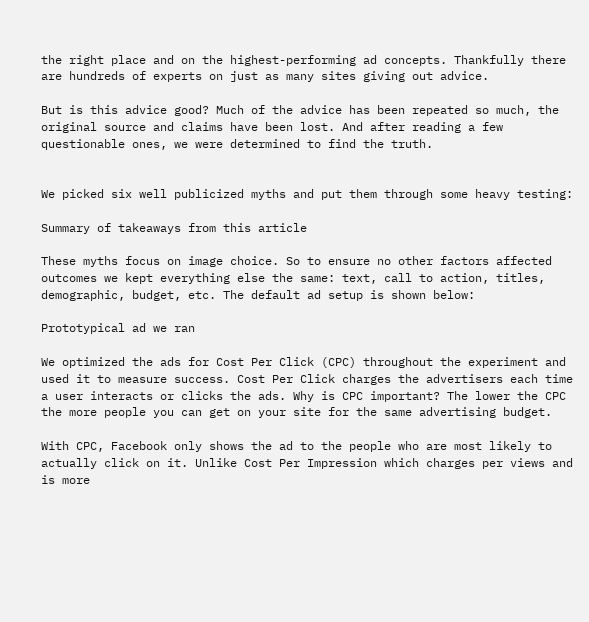the right place and on the highest-performing ad concepts. Thankfully there are hundreds of experts on just as many sites giving out advice.

But is this advice good? Much of the advice has been repeated so much, the original source and claims have been lost. And after reading a few questionable ones, we were determined to find the truth.


We picked six well publicized myths and put them through some heavy testing:

Summary of takeaways from this article

These myths focus on image choice. So to ensure no other factors affected outcomes we kept everything else the same: text, call to action, titles, demographic, budget, etc. The default ad setup is shown below:

Prototypical ad we ran

We optimized the ads for Cost Per Click (CPC) throughout the experiment and used it to measure success. Cost Per Click charges the advertisers each time a user interacts or clicks the ads. Why is CPC important? The lower the CPC the more people you can get on your site for the same advertising budget.

With CPC, Facebook only shows the ad to the people who are most likely to actually click on it. Unlike Cost Per Impression which charges per views and is more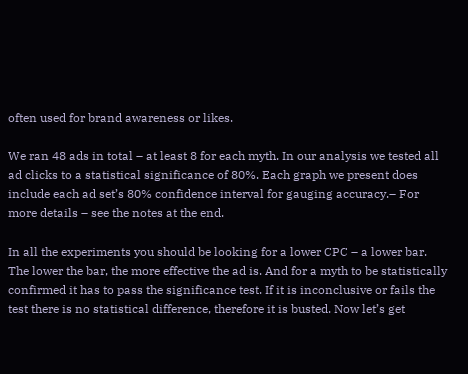often used for brand awareness or likes.

We ran 48 ads in total – at least 8 for each myth. In our analysis we tested all ad clicks to a statistical significance of 80%. Each graph we present does include each ad set’s 80% confidence interval for gauging accuracy.– For more details – see the notes at the end.

In all the experiments you should be looking for a lower CPC – a lower bar. The lower the bar, the more effective the ad is. And for a myth to be statistically confirmed it has to pass the significance test. If it is inconclusive or fails the test there is no statistical difference, therefore it is busted. Now let’s get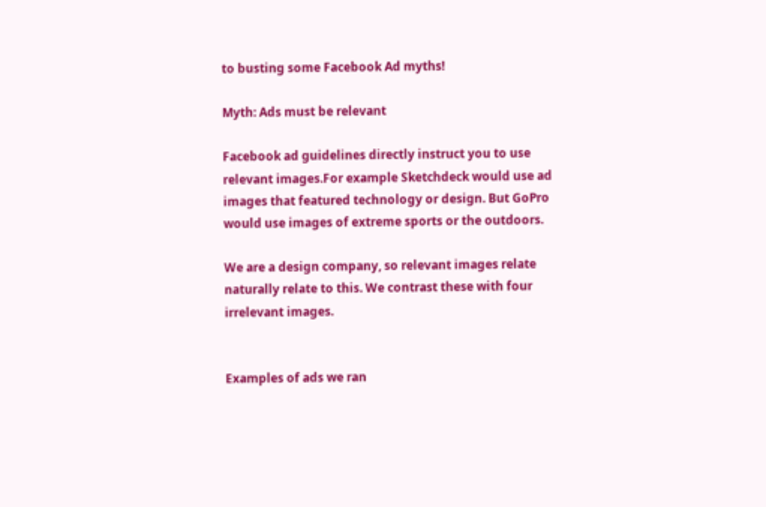to busting some Facebook Ad myths!

Myth: Ads must be relevant

Facebook ad guidelines directly instruct you to use relevant images.For example Sketchdeck would use ad images that featured technology or design. But GoPro would use images of extreme sports or the outdoors.

We are a design company, so relevant images relate naturally relate to this. We contrast these with four irrelevant images.


Examples of ads we ran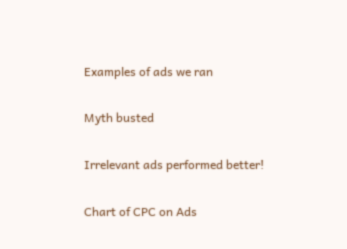Examples of ads we ran

Myth busted

Irrelevant ads performed better!

Chart of CPC on Ads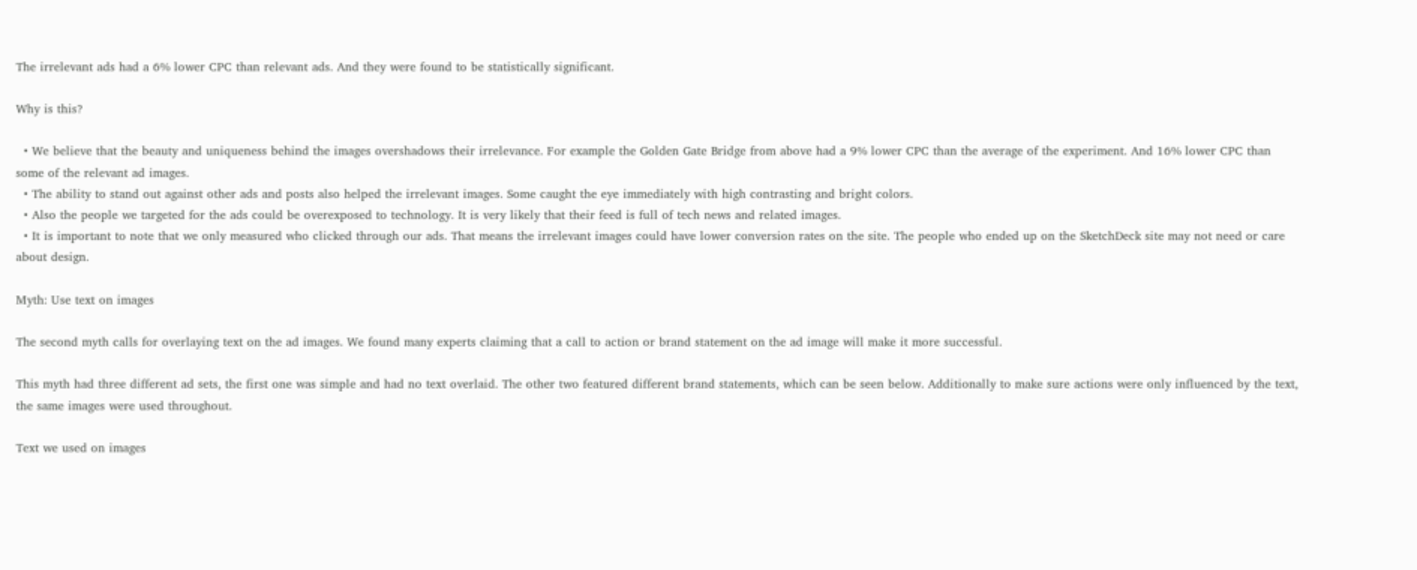The irrelevant ads had a 6% lower CPC than relevant ads. And they were found to be statistically significant.

Why is this?

  • We believe that the beauty and uniqueness behind the images overshadows their irrelevance. For example the Golden Gate Bridge from above had a 9% lower CPC than the average of the experiment. And 16% lower CPC than some of the relevant ad images.
  • The ability to stand out against other ads and posts also helped the irrelevant images. Some caught the eye immediately with high contrasting and bright colors.
  • Also the people we targeted for the ads could be overexposed to technology. It is very likely that their feed is full of tech news and related images.
  • It is important to note that we only measured who clicked through our ads. That means the irrelevant images could have lower conversion rates on the site. The people who ended up on the SketchDeck site may not need or care about design.

Myth: Use text on images

The second myth calls for overlaying text on the ad images. We found many experts claiming that a call to action or brand statement on the ad image will make it more successful.

This myth had three different ad sets, the first one was simple and had no text overlaid. The other two featured different brand statements, which can be seen below. Additionally to make sure actions were only influenced by the text, the same images were used throughout.

Text we used on images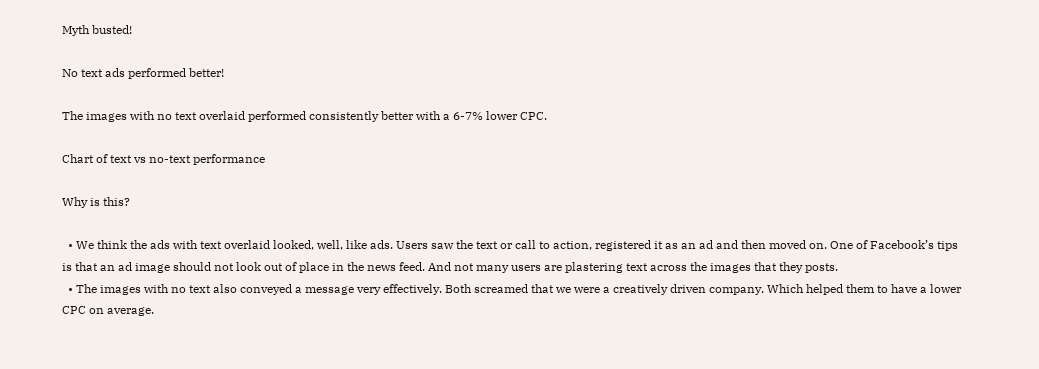Myth busted!

No text ads performed better!

The images with no text overlaid performed consistently better with a 6-7% lower CPC.

Chart of text vs no-text performance

Why is this?

  • We think the ads with text overlaid looked, well, like ads. Users saw the text or call to action, registered it as an ad and then moved on. One of Facebook’s tips is that an ad image should not look out of place in the news feed. And not many users are plastering text across the images that they posts.
  • The images with no text also conveyed a message very effectively. Both screamed that we were a creatively driven company. Which helped them to have a lower CPC on average.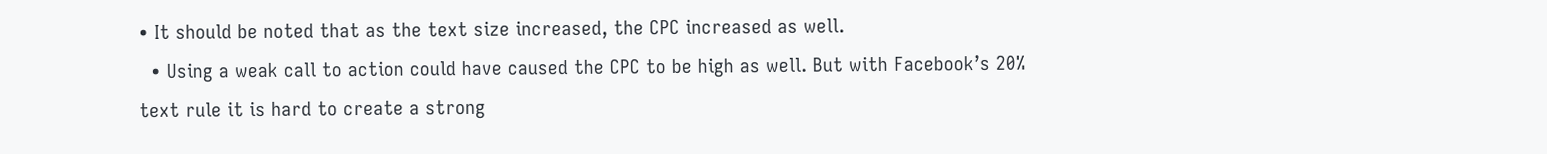• It should be noted that as the text size increased, the CPC increased as well.
  • Using a weak call to action could have caused the CPC to be high as well. But with Facebook’s 20% text rule it is hard to create a strong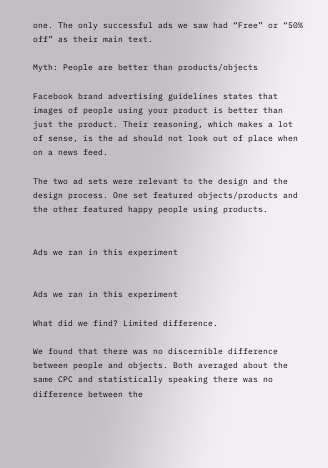one. The only successful ads we saw had “Free” or “50% off” as their main text.

Myth: People are better than products/objects

Facebook brand advertising guidelines states that images of people using your product is better than just the product. Their reasoning, which makes a lot of sense, is the ad should not look out of place when on a news feed.

The two ad sets were relevant to the design and the design process. One set featured objects/products and the other featured happy people using products.


Ads we ran in this experiment


Ads we ran in this experiment

What did we find? Limited difference.

We found that there was no discernible difference between people and objects. Both averaged about the same CPC and statistically speaking there was no difference between the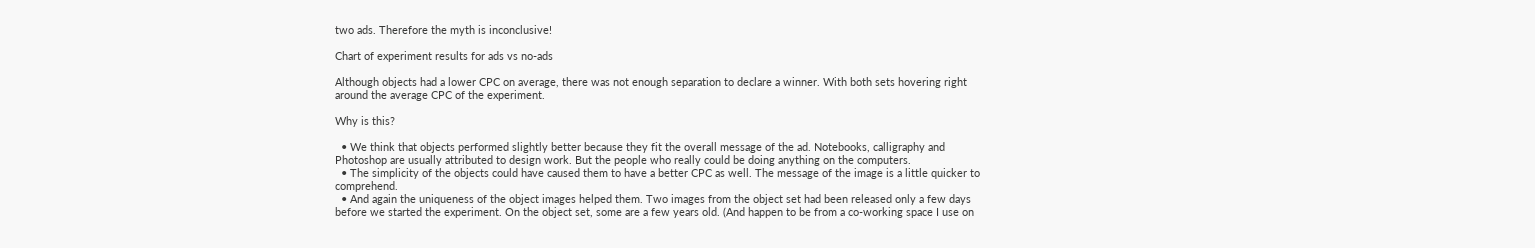two ads. Therefore the myth is inconclusive!

Chart of experiment results for ads vs no-ads

Although objects had a lower CPC on average, there was not enough separation to declare a winner. With both sets hovering right around the average CPC of the experiment.

Why is this?

  • We think that objects performed slightly better because they fit the overall message of the ad. Notebooks, calligraphy and Photoshop are usually attributed to design work. But the people who really could be doing anything on the computers.
  • The simplicity of the objects could have caused them to have a better CPC as well. The message of the image is a little quicker to comprehend.
  • And again the uniqueness of the object images helped them. Two images from the object set had been released only a few days before we started the experiment. On the object set, some are a few years old. (And happen to be from a co-working space I use on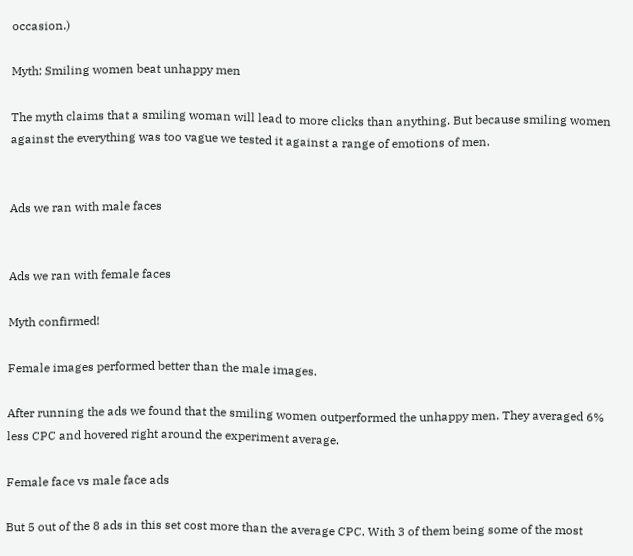occasion.)

Myth: Smiling women beat unhappy men

The myth claims that a smiling woman will lead to more clicks than anything. But because smiling women against the everything was too vague we tested it against a range of emotions of men.


Ads we ran with male faces


Ads we ran with female faces

Myth confirmed!

Female images performed better than the male images.

After running the ads we found that the smiling women outperformed the unhappy men. They averaged 6% less CPC and hovered right around the experiment average.

Female face vs male face ads

But 5 out of the 8 ads in this set cost more than the average CPC. With 3 of them being some of the most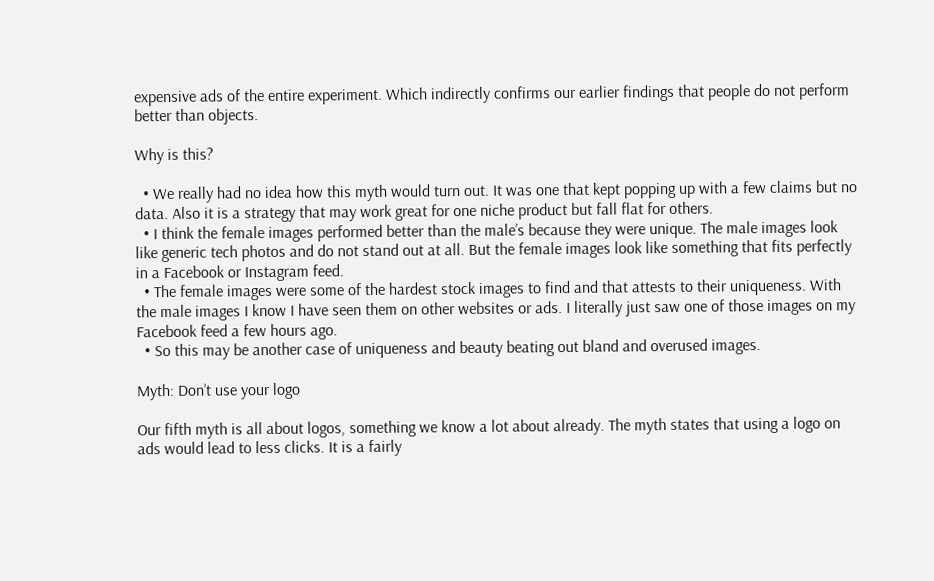expensive ads of the entire experiment. Which indirectly confirms our earlier findings that people do not perform better than objects.

Why is this?

  • We really had no idea how this myth would turn out. It was one that kept popping up with a few claims but no data. Also it is a strategy that may work great for one niche product but fall flat for others.
  • I think the female images performed better than the male’s because they were unique. The male images look like generic tech photos and do not stand out at all. But the female images look like something that fits perfectly in a Facebook or Instagram feed.
  • The female images were some of the hardest stock images to find and that attests to their uniqueness. With the male images I know I have seen them on other websites or ads. I literally just saw one of those images on my Facebook feed a few hours ago.
  • So this may be another case of uniqueness and beauty beating out bland and overused images.

Myth: Don’t use your logo

Our fifth myth is all about logos, something we know a lot about already. The myth states that using a logo on ads would lead to less clicks. It is a fairly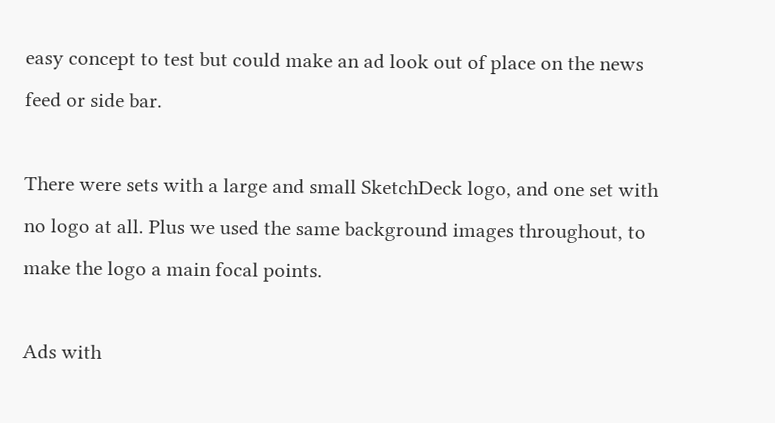easy concept to test but could make an ad look out of place on the news feed or side bar.

There were sets with a large and small SketchDeck logo, and one set with no logo at all. Plus we used the same background images throughout, to make the logo a main focal points.

Ads with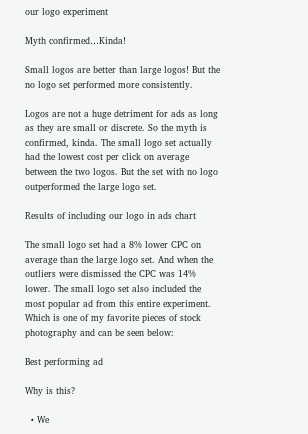our logo experiment

Myth confirmed…Kinda!

Small logos are better than large logos! But the no logo set performed more consistently.

Logos are not a huge detriment for ads as long as they are small or discrete. So the myth is confirmed, kinda. The small logo set actually had the lowest cost per click on average between the two logos. But the set with no logo outperformed the large logo set.

Results of including our logo in ads chart

The small logo set had a 8% lower CPC on average than the large logo set. And when the outliers were dismissed the CPC was 14% lower. The small logo set also included the most popular ad from this entire experiment. Which is one of my favorite pieces of stock photography and can be seen below:

Best performing ad

Why is this?

  • We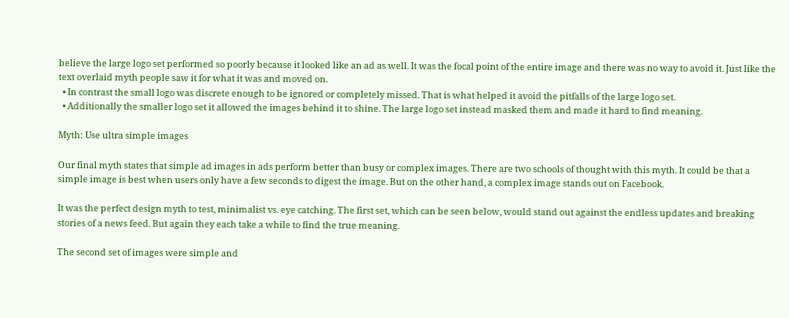believe the large logo set performed so poorly because it looked like an ad as well. It was the focal point of the entire image and there was no way to avoid it. Just like the text overlaid myth people saw it for what it was and moved on.
  • In contrast the small logo was discrete enough to be ignored or completely missed. That is what helped it avoid the pitfalls of the large logo set.
  • Additionally the smaller logo set it allowed the images behind it to shine. The large logo set instead masked them and made it hard to find meaning.

Myth: Use ultra simple images

Our final myth states that simple ad images in ads perform better than busy or complex images. There are two schools of thought with this myth. It could be that a simple image is best when users only have a few seconds to digest the image. But on the other hand, a complex image stands out on Facebook.

It was the perfect design myth to test, minimalist vs. eye catching. The first set, which can be seen below, would stand out against the endless updates and breaking stories of a news feed. But again they each take a while to find the true meaning.

The second set of images were simple and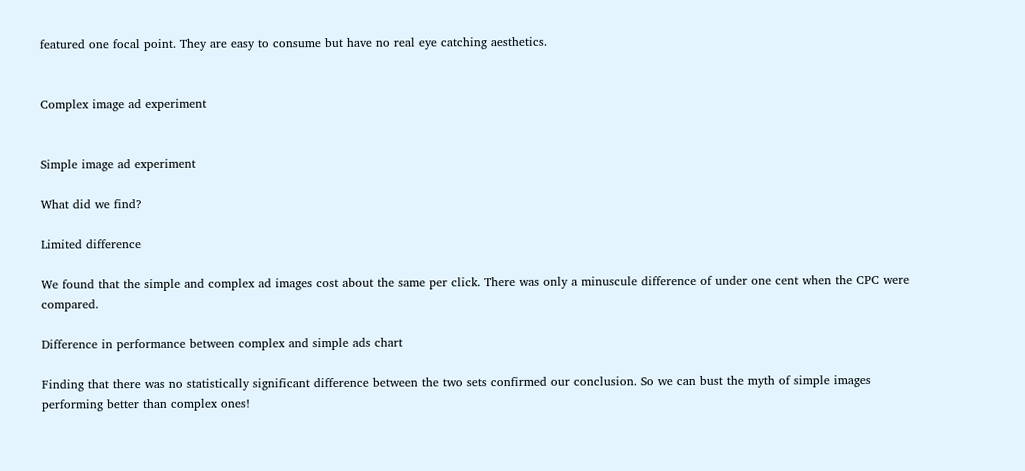featured one focal point. They are easy to consume but have no real eye catching aesthetics.


Complex image ad experiment


Simple image ad experiment

What did we find?

Limited difference

We found that the simple and complex ad images cost about the same per click. There was only a minuscule difference of under one cent when the CPC were compared.

Difference in performance between complex and simple ads chart

Finding that there was no statistically significant difference between the two sets confirmed our conclusion. So we can bust the myth of simple images performing better than complex ones!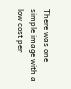There was one simple image with a low cost per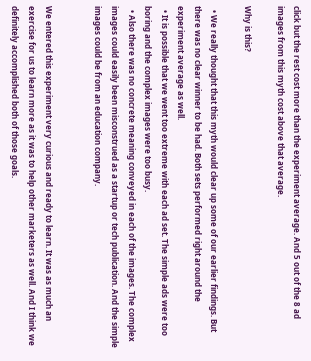click but the rest cost more than the experiment average. And 5 out of the 8 ad images from this myth cost above that average.

Why is this?

  • We really thought that this myth would clear up some of our earlier findings. But there was no clear winner to be had. Both sets performed right around the experiment average as well.
  • It is possible that we went too extreme with each ad set. The simple ads were too boring and the complex images were too busy.
  • Also there was no concrete meaning conveyed in each of the images. The complex images could easily been misconstrued as a startup or tech publication. And the simple images could be from an education company.


We entered this experiment very curious and ready to learn. It was as much an exercise for us to learn more as it was to help other marketers as well. And I think we definitely accomplished both of those goals.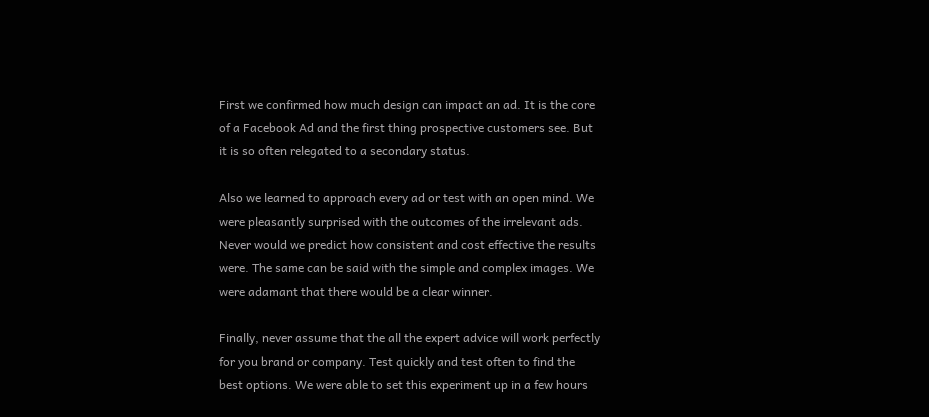First we confirmed how much design can impact an ad. It is the core of a Facebook Ad and the first thing prospective customers see. But it is so often relegated to a secondary status.

Also we learned to approach every ad or test with an open mind. We were pleasantly surprised with the outcomes of the irrelevant ads. Never would we predict how consistent and cost effective the results were. The same can be said with the simple and complex images. We were adamant that there would be a clear winner.

Finally, never assume that the all the expert advice will work perfectly for you brand or company. Test quickly and test often to find the best options. We were able to set this experiment up in a few hours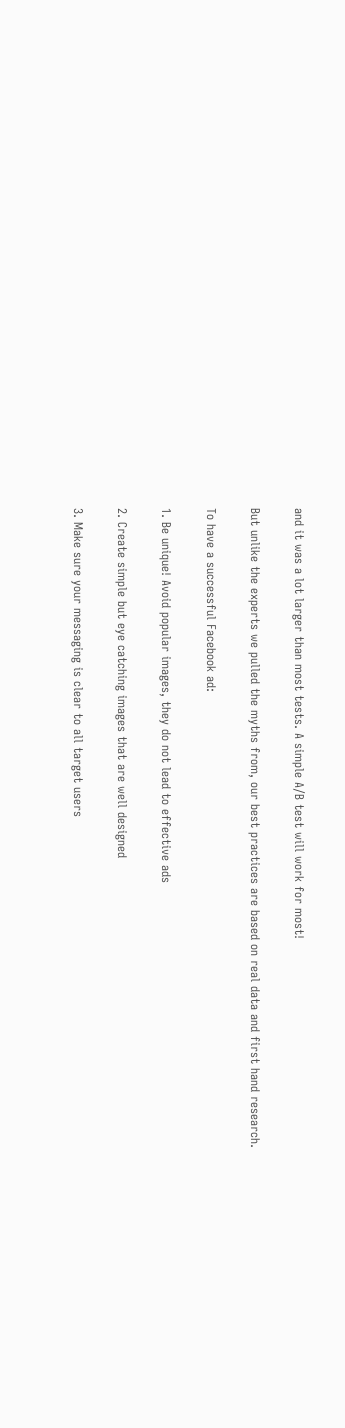and it was a lot larger than most tests. A simple A/B test will work for most!

But unlike the experts we pulled the myths from, our best practices are based on real data and first hand research.

To have a successful Facebook ad:

1. Be unique! Avoid popular images, they do not lead to effective ads

2. Create simple but eye catching images that are well designed

3. Make sure your messaging is clear to all target users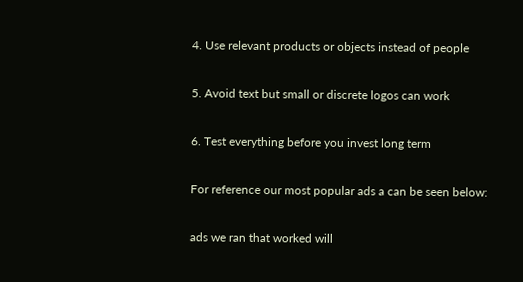4. Use relevant products or objects instead of people

5. Avoid text but small or discrete logos can work

6. Test everything before you invest long term

For reference our most popular ads a can be seen below:

ads we ran that worked will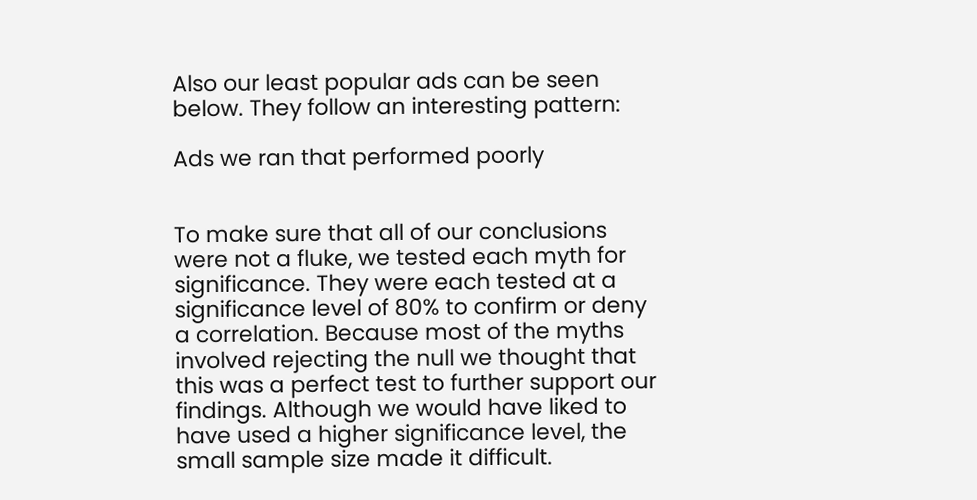Also our least popular ads can be seen below. They follow an interesting pattern:

Ads we ran that performed poorly


To make sure that all of our conclusions were not a fluke, we tested each myth for significance. They were each tested at a significance level of 80% to confirm or deny a correlation. Because most of the myths involved rejecting the null we thought that this was a perfect test to further support our findings. Although we would have liked to have used a higher significance level, the small sample size made it difficult.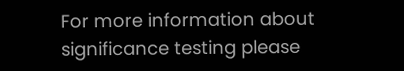For more information about significance testing please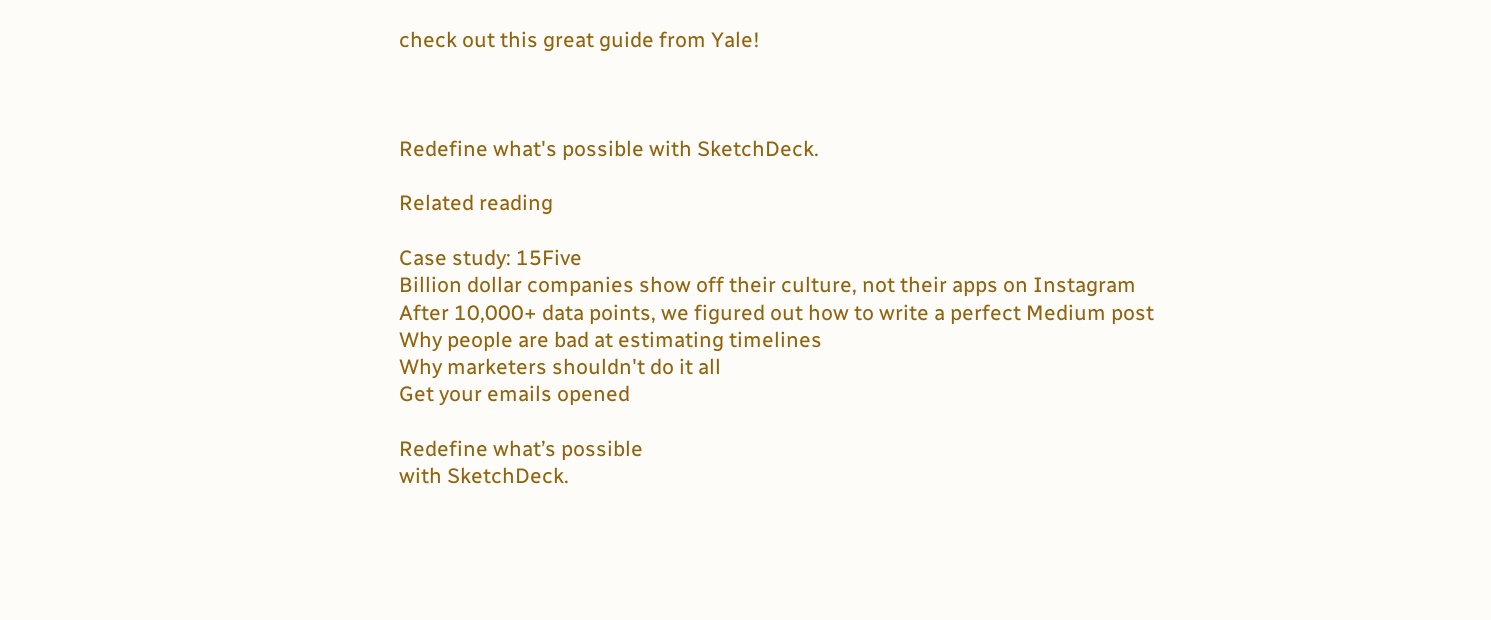check out this great guide from Yale!



Redefine what's possible with SketchDeck.

Related reading

Case study: 15Five
Billion dollar companies show off their culture, not their apps on Instagram
After 10,000+ data points, we figured out how to write a perfect Medium post
Why people are bad at estimating timelines
Why marketers shouldn't do it all
Get your emails opened

Redefine what’s possible
with SketchDeck.